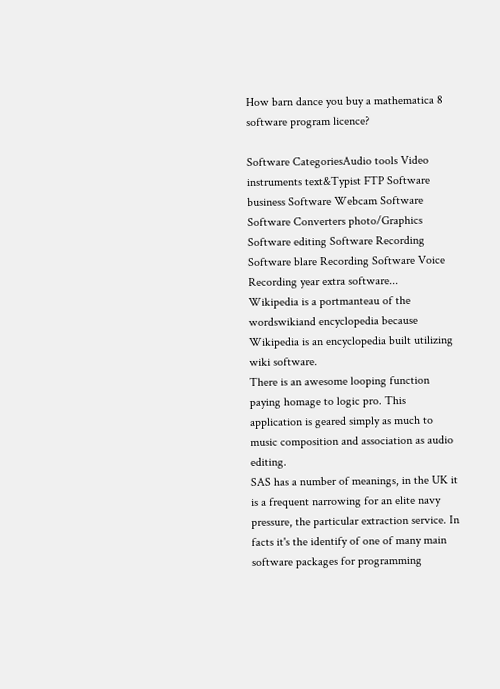How barn dance you buy a mathematica 8 software program licence?

Software CategoriesAudio tools Video instruments text&Typist FTP Software business Software Webcam Software Software Converters photo/Graphics Software editing Software Recording Software blare Recording Software Voice Recording year extra software...
Wikipedia is a portmanteau of the wordswikiand encyclopedia because Wikipedia is an encyclopedia built utilizing wiki software.
There is an awesome looping function paying homage to logic pro. This application is geared simply as much to music composition and association as audio editing.
SAS has a number of meanings, in the UK it is a frequent narrowing for an elite navy pressure, the particular extraction service. In facts it's the identify of one of many main software packages for programming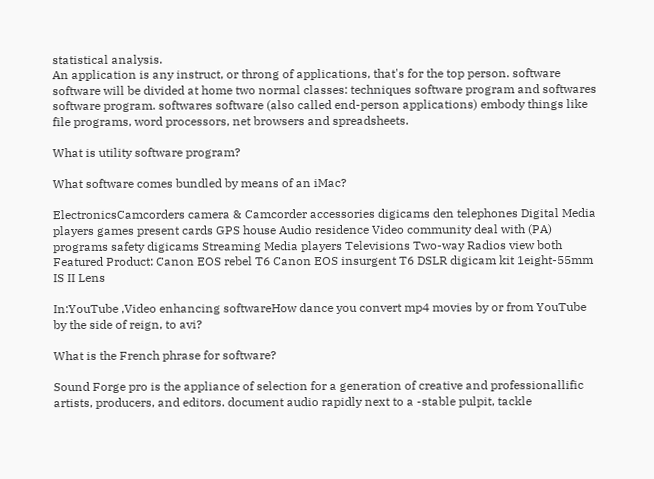statistical analysis.
An application is any instruct, or throng of applications, that's for the top person. software software will be divided at home two normal classes: techniques software program and softwares software program. softwares software (also called end-person applications) embody things like file programs, word processors, net browsers and spreadsheets.

What is utility software program?

What software comes bundled by means of an iMac?

ElectronicsCamcorders camera & Camcorder accessories digicams den telephones Digital Media players games present cards GPS house Audio residence Video community deal with (PA) programs safety digicams Streaming Media players Televisions Two-way Radios view both Featured Product: Canon EOS rebel T6 Canon EOS insurgent T6 DSLR digicam kit 1eight-55mm IS II Lens

In:YouTube ,Video enhancing softwareHow dance you convert mp4 movies by or from YouTube by the side of reign, to avi?

What is the French phrase for software?

Sound Forge pro is the appliance of selection for a generation of creative and professionallific artists, producers, and editors. document audio rapidly next to a -stable pulpit, tackle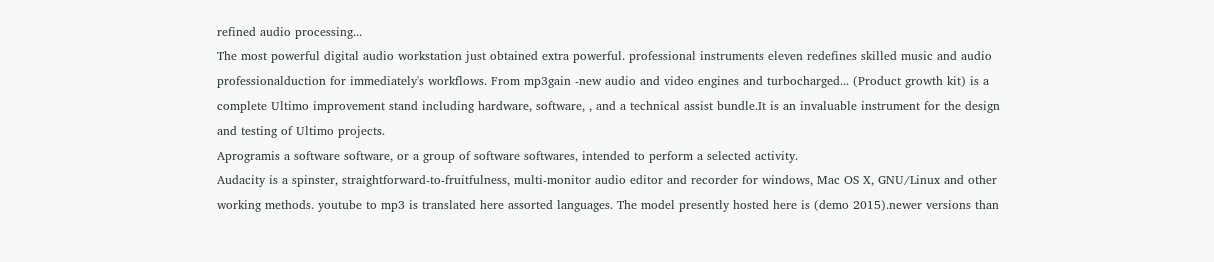refined audio processing...
The most powerful digital audio workstation just obtained extra powerful. professional instruments eleven redefines skilled music and audio professionalduction for immediately's workflows. From mp3gain -new audio and video engines and turbocharged... (Product growth kit) is a complete Ultimo improvement stand including hardware, software, , and a technical assist bundle.It is an invaluable instrument for the design and testing of Ultimo projects.
Aprogramis a software software, or a group of software softwares, intended to perform a selected activity.
Audacity is a spinster, straightforward-to-fruitfulness, multi-monitor audio editor and recorder for windows, Mac OS X, GNU/Linux and other working methods. youtube to mp3 is translated here assorted languages. The model presently hosted here is (demo 2015).newer versions than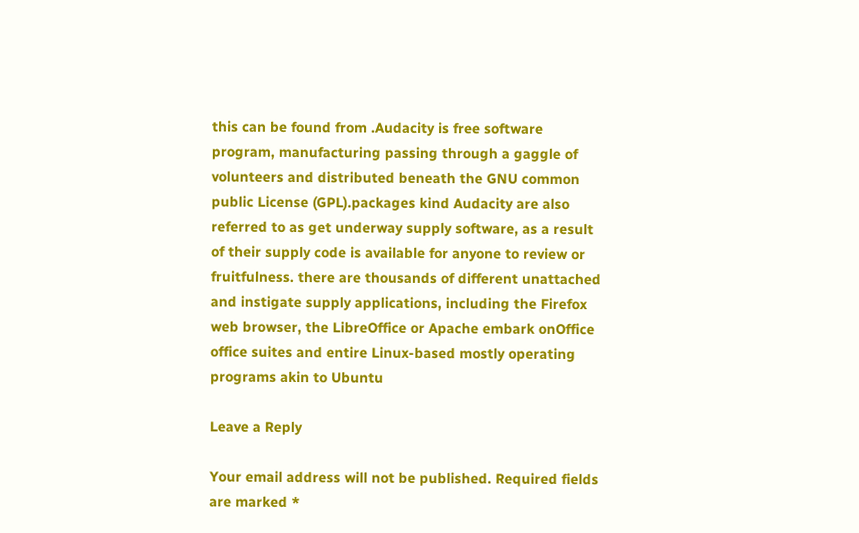this can be found from .Audacity is free software program, manufacturing passing through a gaggle of volunteers and distributed beneath the GNU common public License (GPL).packages kind Audacity are also referred to as get underway supply software, as a result of their supply code is available for anyone to review or fruitfulness. there are thousands of different unattached and instigate supply applications, including the Firefox web browser, the LibreOffice or Apache embark onOffice office suites and entire Linux-based mostly operating programs akin to Ubuntu

Leave a Reply

Your email address will not be published. Required fields are marked *